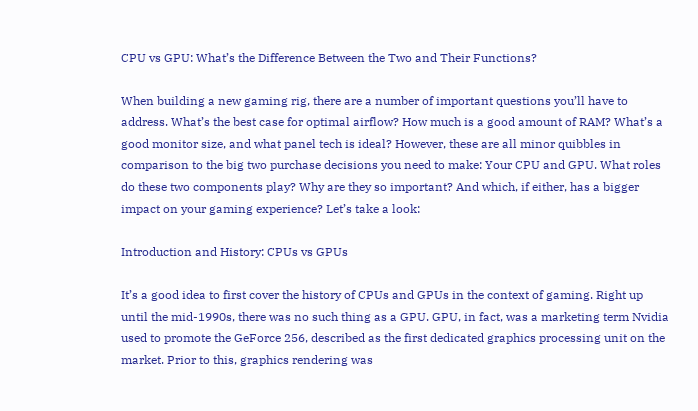CPU vs GPU: What’s the Difference Between the Two and Their Functions?

When building a new gaming rig, there are a number of important questions you’ll have to address. What’s the best case for optimal airflow? How much is a good amount of RAM? What’s a good monitor size, and what panel tech is ideal? However, these are all minor quibbles in comparison to the big two purchase decisions you need to make: Your CPU and GPU. What roles do these two components play? Why are they so important? And which, if either, has a bigger impact on your gaming experience? Let’s take a look:

Introduction and History: CPUs vs GPUs

It’s a good idea to first cover the history of CPUs and GPUs in the context of gaming. Right up until the mid-1990s, there was no such thing as a GPU. GPU, in fact, was a marketing term Nvidia used to promote the GeForce 256, described as the first dedicated graphics processing unit on the market. Prior to this, graphics rendering was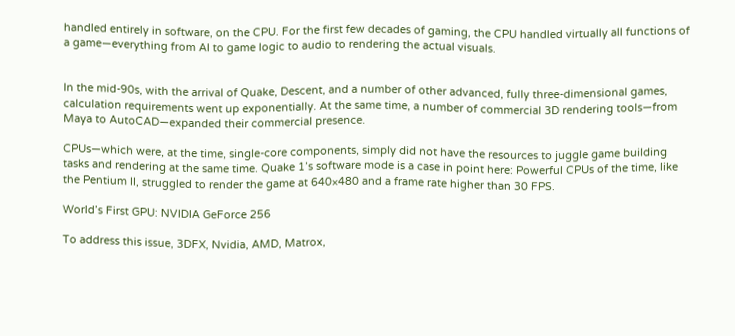handled entirely in software, on the CPU. For the first few decades of gaming, the CPU handled virtually all functions of a game—everything from AI to game logic to audio to rendering the actual visuals.


In the mid-90s, with the arrival of Quake, Descent, and a number of other advanced, fully three-dimensional games, calculation requirements went up exponentially. At the same time, a number of commercial 3D rendering tools—from Maya to AutoCAD—expanded their commercial presence.

CPUs—which were, at the time, single-core components, simply did not have the resources to juggle game building tasks and rendering at the same time. Quake 1’s software mode is a case in point here: Powerful CPUs of the time, like the Pentium II, struggled to render the game at 640×480 and a frame rate higher than 30 FPS.

World’s First GPU: NVIDIA GeForce 256

To address this issue, 3DFX, Nvidia, AMD, Matrox,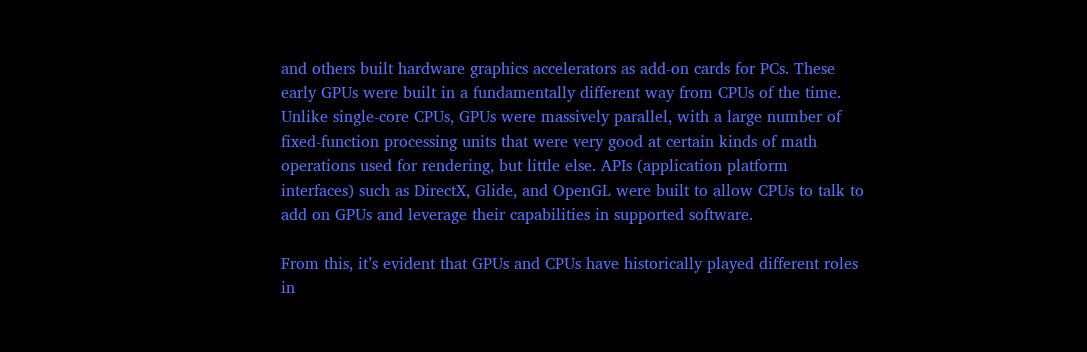and others built hardware graphics accelerators as add-on cards for PCs. These early GPUs were built in a fundamentally different way from CPUs of the time. Unlike single-core CPUs, GPUs were massively parallel, with a large number of fixed-function processing units that were very good at certain kinds of math operations used for rendering, but little else. APIs (application platform interfaces) such as DirectX, Glide, and OpenGL were built to allow CPUs to talk to add on GPUs and leverage their capabilities in supported software.

From this, it’s evident that GPUs and CPUs have historically played different roles in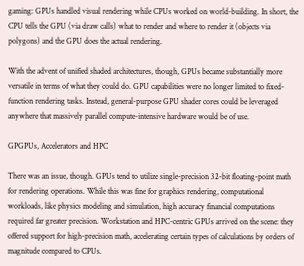gaming: GPUs handled visual rendering while CPUs worked on world-building. In short, the CPU tells the GPU (via draw calls) what to render and where to render it (objects via polygons) and the GPU does the actual rendering.

With the advent of unified shaded architectures, though, GPUs became substantially more versatile in terms of what they could do. GPU capabilities were no longer limited to fixed-function rendering tasks. Instead, general-purpose GPU shader cores could be leveraged anywhere that massively parallel compute-intensive hardware would be of use.

GPGPUs, Accelerators and HPC

There was an issue, though. GPUs tend to utilize single-precision 32-bit floating-point math for rendering operations. While this was fine for graphics rendering, computational workloads, like physics modeling and simulation, high accuracy financial computations required far greater precision. Workstation and HPC-centric GPUs arrived on the scene: they offered support for high-precision math, accelerating certain types of calculations by orders of magnitude compared to CPUs.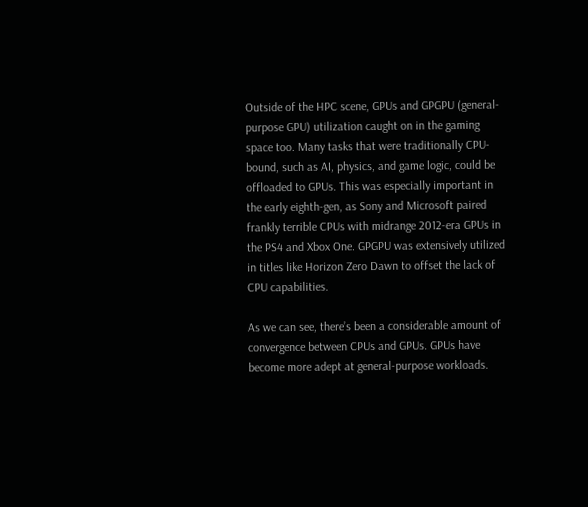Outside of the HPC scene, GPUs and GPGPU (general-purpose GPU) utilization caught on in the gaming space too. Many tasks that were traditionally CPU-bound, such as AI, physics, and game logic, could be offloaded to GPUs. This was especially important in the early eighth-gen, as Sony and Microsoft paired frankly terrible CPUs with midrange 2012-era GPUs in the PS4 and Xbox One. GPGPU was extensively utilized in titles like Horizon Zero Dawn to offset the lack of CPU capabilities.

As we can see, there’s been a considerable amount of convergence between CPUs and GPUs. GPUs have become more adept at general-purpose workloads.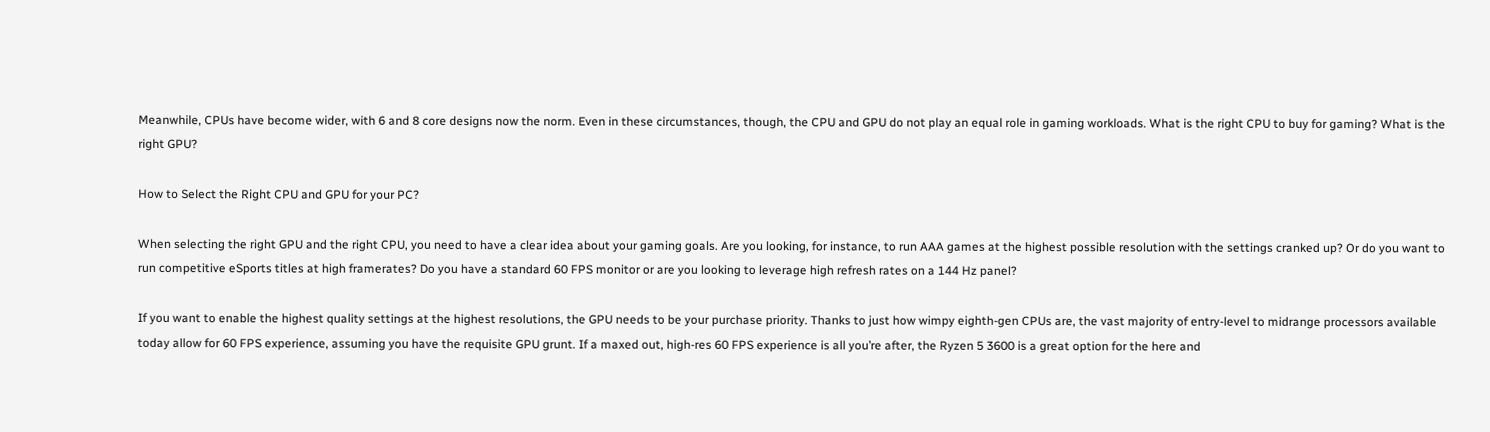Meanwhile, CPUs have become wider, with 6 and 8 core designs now the norm. Even in these circumstances, though, the CPU and GPU do not play an equal role in gaming workloads. What is the right CPU to buy for gaming? What is the right GPU?

How to Select the Right CPU and GPU for your PC?

When selecting the right GPU and the right CPU, you need to have a clear idea about your gaming goals. Are you looking, for instance, to run AAA games at the highest possible resolution with the settings cranked up? Or do you want to run competitive eSports titles at high framerates? Do you have a standard 60 FPS monitor or are you looking to leverage high refresh rates on a 144 Hz panel?

If you want to enable the highest quality settings at the highest resolutions, the GPU needs to be your purchase priority. Thanks to just how wimpy eighth-gen CPUs are, the vast majority of entry-level to midrange processors available today allow for 60 FPS experience, assuming you have the requisite GPU grunt. If a maxed out, high-res 60 FPS experience is all you’re after, the Ryzen 5 3600 is a great option for the here and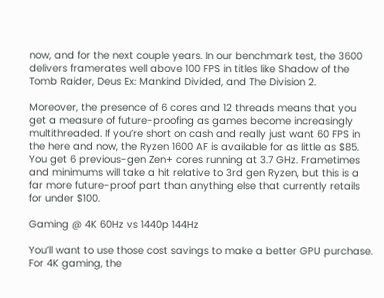now, and for the next couple years. In our benchmark test, the 3600 delivers framerates well above 100 FPS in titles like Shadow of the Tomb Raider, Deus Ex: Mankind Divided, and The Division 2.

Moreover, the presence of 6 cores and 12 threads means that you get a measure of future-proofing as games become increasingly multithreaded. If you’re short on cash and really just want 60 FPS in the here and now, the Ryzen 1600 AF is available for as little as $85. You get 6 previous-gen Zen+ cores running at 3.7 GHz. Frametimes and minimums will take a hit relative to 3rd gen Ryzen, but this is a far more future-proof part than anything else that currently retails for under $100.

Gaming @ 4K 60Hz vs 1440p 144Hz

You’ll want to use those cost savings to make a better GPU purchase. For 4K gaming, the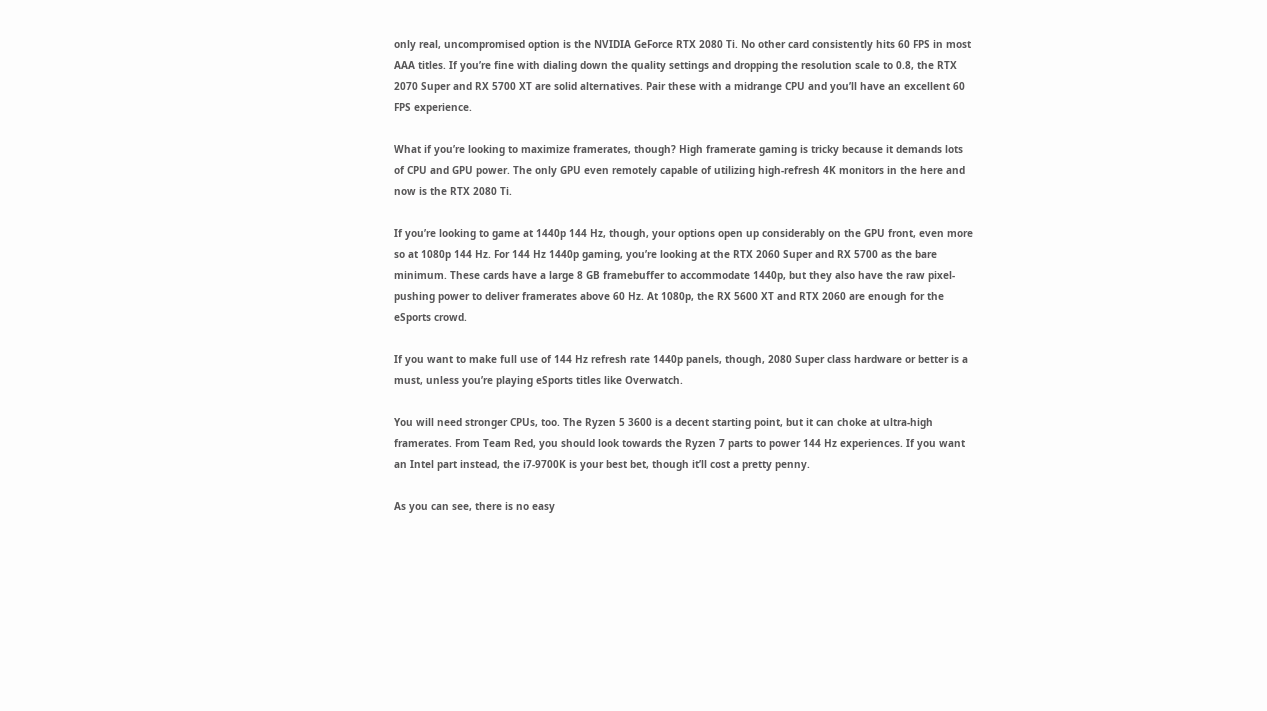only real, uncompromised option is the NVIDIA GeForce RTX 2080 Ti. No other card consistently hits 60 FPS in most AAA titles. If you’re fine with dialing down the quality settings and dropping the resolution scale to 0.8, the RTX 2070 Super and RX 5700 XT are solid alternatives. Pair these with a midrange CPU and you’ll have an excellent 60 FPS experience.

What if you’re looking to maximize framerates, though? High framerate gaming is tricky because it demands lots of CPU and GPU power. The only GPU even remotely capable of utilizing high-refresh 4K monitors in the here and now is the RTX 2080 Ti.

If you’re looking to game at 1440p 144 Hz, though, your options open up considerably on the GPU front, even more so at 1080p 144 Hz. For 144 Hz 1440p gaming, you’re looking at the RTX 2060 Super and RX 5700 as the bare minimum. These cards have a large 8 GB framebuffer to accommodate 1440p, but they also have the raw pixel-pushing power to deliver framerates above 60 Hz. At 1080p, the RX 5600 XT and RTX 2060 are enough for the eSports crowd.

If you want to make full use of 144 Hz refresh rate 1440p panels, though, 2080 Super class hardware or better is a must, unless you’re playing eSports titles like Overwatch.

You will need stronger CPUs, too. The Ryzen 5 3600 is a decent starting point, but it can choke at ultra-high framerates. From Team Red, you should look towards the Ryzen 7 parts to power 144 Hz experiences. If you want an Intel part instead, the i7-9700K is your best bet, though it’ll cost a pretty penny.

As you can see, there is no easy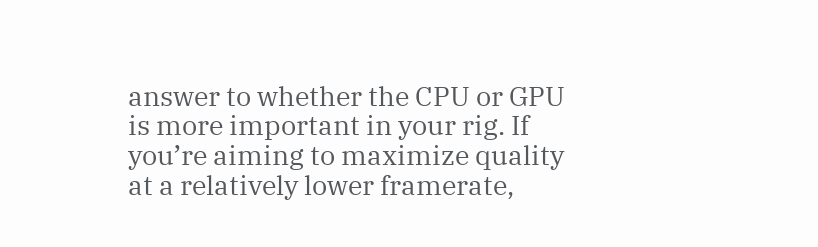answer to whether the CPU or GPU is more important in your rig. If you’re aiming to maximize quality at a relatively lower framerate,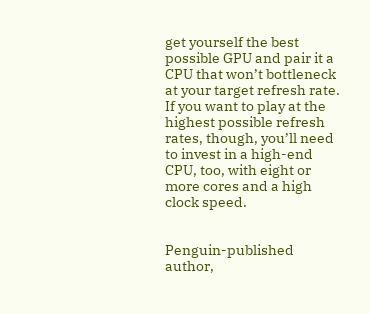get yourself the best possible GPU and pair it a CPU that won’t bottleneck at your target refresh rate. If you want to play at the highest possible refresh rates, though, you’ll need to invest in a high-end CPU, too, with eight or more cores and a high clock speed.


Penguin-published author,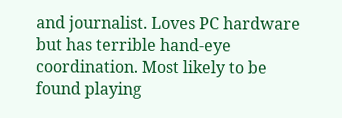and journalist. Loves PC hardware but has terrible hand-eye coordination. Most likely to be found playing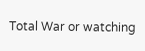Total War or watching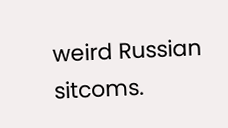weird Russian sitcoms.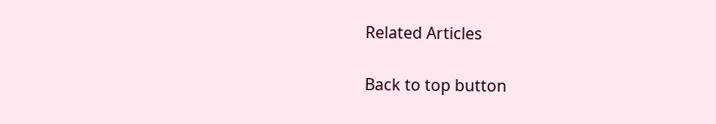Related Articles

Back to top button